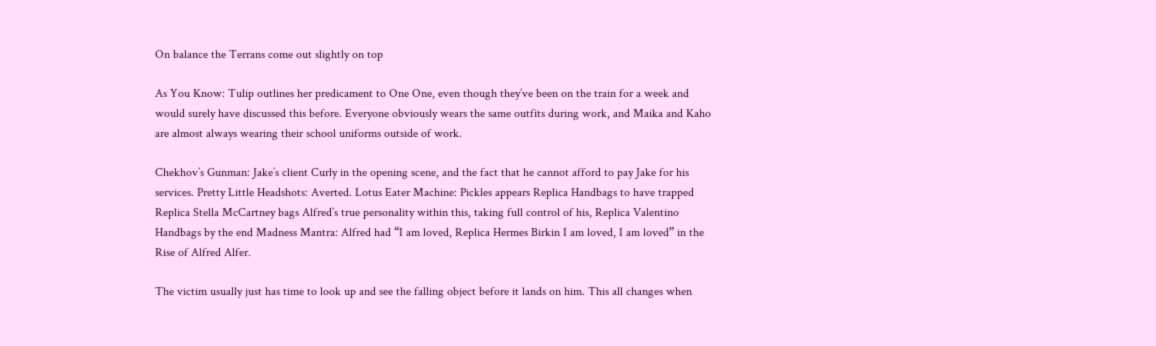On balance the Terrans come out slightly on top

As You Know: Tulip outlines her predicament to One One, even though they’ve been on the train for a week and would surely have discussed this before. Everyone obviously wears the same outfits during work, and Maika and Kaho are almost always wearing their school uniforms outside of work.

Chekhov’s Gunman: Jake’s client Curly in the opening scene, and the fact that he cannot afford to pay Jake for his services. Pretty Little Headshots: Averted. Lotus Eater Machine: Pickles appears Replica Handbags to have trapped Replica Stella McCartney bags Alfred’s true personality within this, taking full control of his, Replica Valentino Handbags by the end Madness Mantra: Alfred had “I am loved, Replica Hermes Birkin I am loved, I am loved” in the Rise of Alfred Alfer.

The victim usually just has time to look up and see the falling object before it lands on him. This all changes when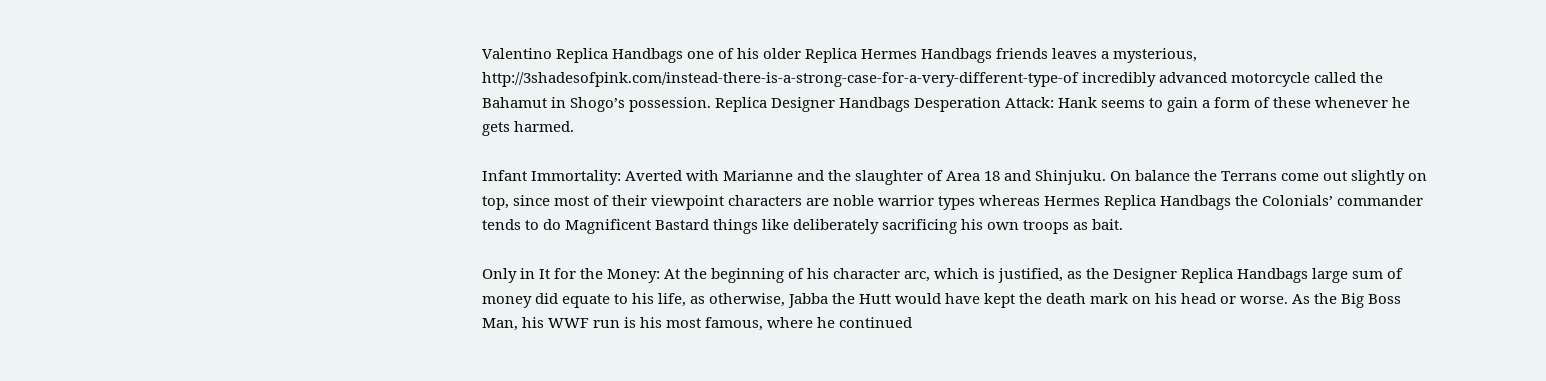Valentino Replica Handbags one of his older Replica Hermes Handbags friends leaves a mysterious, http://3shadesofpink.com/instead-there-is-a-strong-case-for-a-very-different-type-of incredibly advanced motorcycle called the Bahamut in Shogo’s possession. Replica Designer Handbags Desperation Attack: Hank seems to gain a form of these whenever he gets harmed.

Infant Immortality: Averted with Marianne and the slaughter of Area 18 and Shinjuku. On balance the Terrans come out slightly on top, since most of their viewpoint characters are noble warrior types whereas Hermes Replica Handbags the Colonials’ commander tends to do Magnificent Bastard things like deliberately sacrificing his own troops as bait.

Only in It for the Money: At the beginning of his character arc, which is justified, as the Designer Replica Handbags large sum of money did equate to his life, as otherwise, Jabba the Hutt would have kept the death mark on his head or worse. As the Big Boss Man, his WWF run is his most famous, where he continued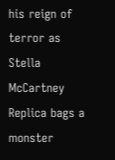his reign of terror as Stella McCartney Replica bags a monster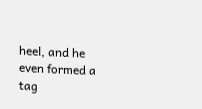heel, and he even formed a tag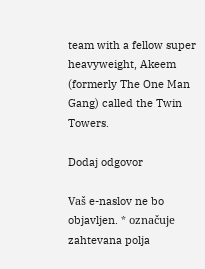team with a fellow super heavyweight, Akeem (formerly The One Man Gang) called the Twin Towers.

Dodaj odgovor

Vaš e-naslov ne bo objavljen. * označuje zahtevana polja